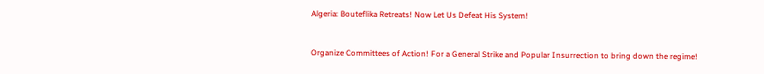Algeria: Bouteflika Retreats! Now Let Us Defeat His System!


Organize Committees of Action! For a General Strike and Popular Insurrection to bring down the regime!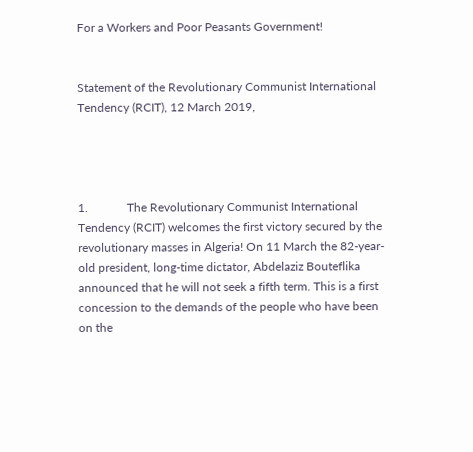For a Workers and Poor Peasants Government!


Statement of the Revolutionary Communist International Tendency (RCIT), 12 March 2019,




1.             The Revolutionary Communist International Tendency (RCIT) welcomes the first victory secured by the revolutionary masses in Algeria! On 11 March the 82-year-old president, long-time dictator, Abdelaziz Bouteflika announced that he will not seek a fifth term. This is a first concession to the demands of the people who have been on the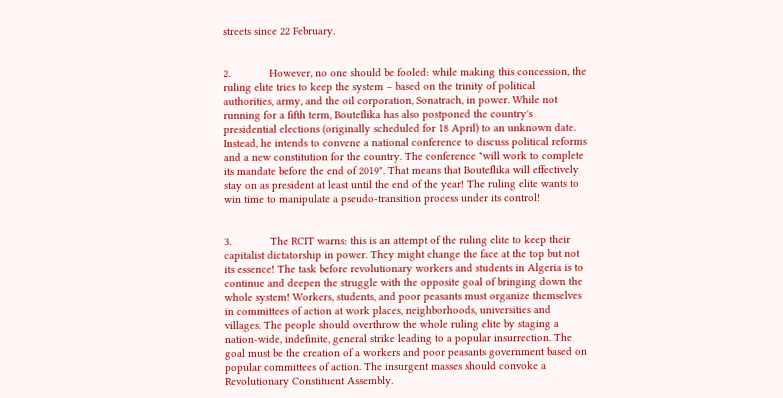streets since 22 February.


2.             However, no one should be fooled: while making this concession, the ruling elite tries to keep the system – based on the trinity of political authorities, army, and the oil corporation, Sonatrach, in power. While not running for a fifth term, Bouteflika has also postponed the country's presidential elections (originally scheduled for 18 April) to an unknown date. Instead, he intends to convene a national conference to discuss political reforms and a new constitution for the country. The conference "will work to complete its mandate before the end of 2019". That means that Bouteflika will effectively stay on as president at least until the end of the year! The ruling elite wants to win time to manipulate a pseudo-transition process under its control!


3.             The RCIT warns: this is an attempt of the ruling elite to keep their capitalist dictatorship in power. They might change the face at the top but not its essence! The task before revolutionary workers and students in Algeria is to continue and deepen the struggle with the opposite goal of bringing down the whole system! Workers, students, and poor peasants must organize themselves in committees of action at work places, neighborhoods, universities and villages. The people should overthrow the whole ruling elite by staging a nation-wide, indefinite, general strike leading to a popular insurrection. The goal must be the creation of a workers and poor peasants government based on popular committees of action. The insurgent masses should convoke a Revolutionary Constituent Assembly.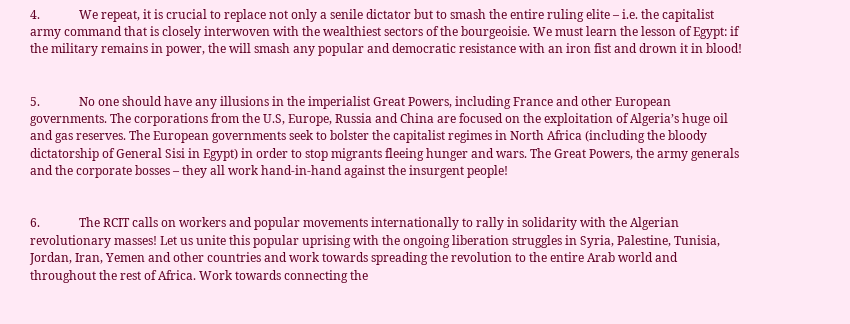4.             We repeat, it is crucial to replace not only a senile dictator but to smash the entire ruling elite – i.e. the capitalist army command that is closely interwoven with the wealthiest sectors of the bourgeoisie. We must learn the lesson of Egypt: if the military remains in power, the will smash any popular and democratic resistance with an iron fist and drown it in blood!


5.             No one should have any illusions in the imperialist Great Powers, including France and other European governments. The corporations from the U.S, Europe, Russia and China are focused on the exploitation of Algeria’s huge oil and gas reserves. The European governments seek to bolster the capitalist regimes in North Africa (including the bloody dictatorship of General Sisi in Egypt) in order to stop migrants fleeing hunger and wars. The Great Powers, the army generals and the corporate bosses – they all work hand-in-hand against the insurgent people!


6.             The RCIT calls on workers and popular movements internationally to rally in solidarity with the Algerian revolutionary masses! Let us unite this popular uprising with the ongoing liberation struggles in Syria, Palestine, Tunisia, Jordan, Iran, Yemen and other countries and work towards spreading the revolution to the entire Arab world and throughout the rest of Africa. Work towards connecting the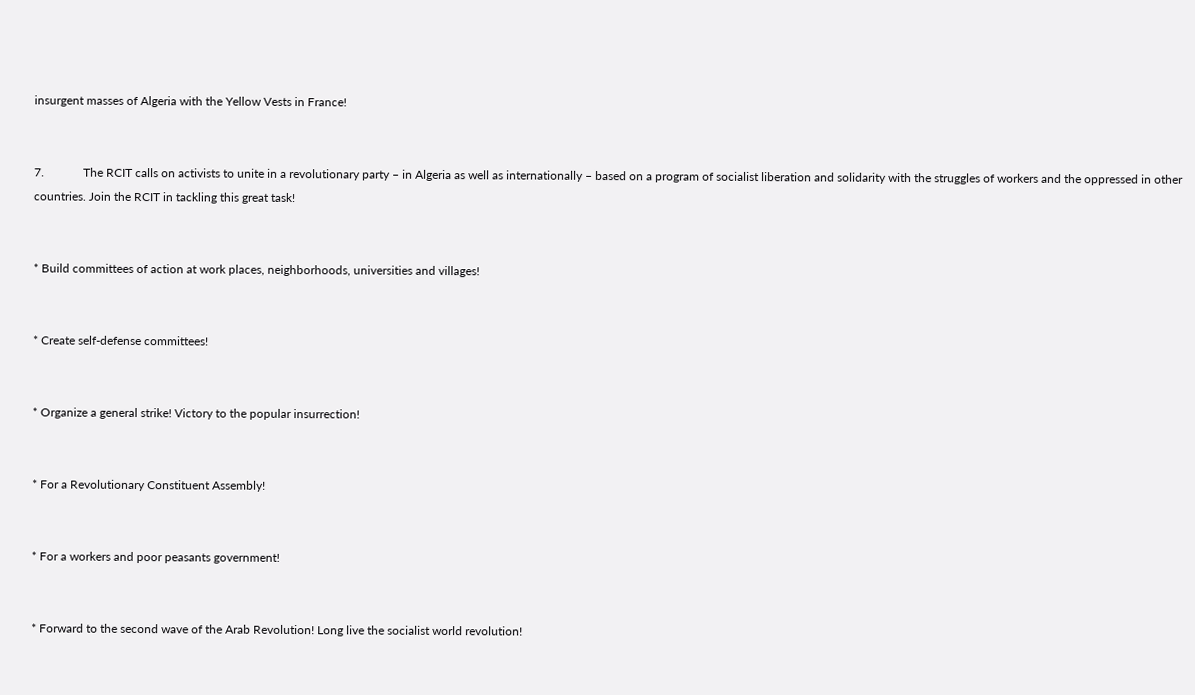insurgent masses of Algeria with the Yellow Vests in France!


7.             The RCIT calls on activists to unite in a revolutionary party – in Algeria as well as internationally – based on a program of socialist liberation and solidarity with the struggles of workers and the oppressed in other countries. Join the RCIT in tackling this great task!


* Build committees of action at work places, neighborhoods, universities and villages!


* Create self-defense committees!


* Organize a general strike! Victory to the popular insurrection!


* For a Revolutionary Constituent Assembly!


* For a workers and poor peasants government!


* Forward to the second wave of the Arab Revolution! Long live the socialist world revolution!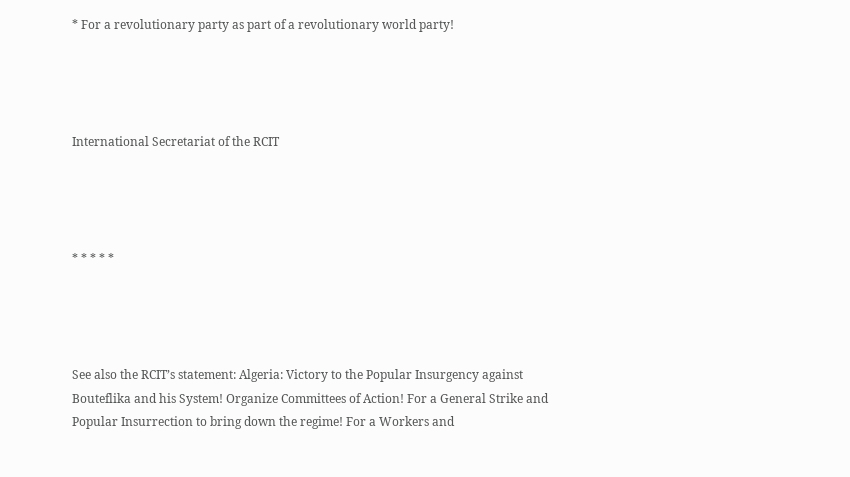* For a revolutionary party as part of a revolutionary world party!




International Secretariat of the RCIT




* * * * *




See also the RCIT’s statement: Algeria: Victory to the Popular Insurgency against Bouteflika and his System! Organize Committees of Action! For a General Strike and Popular Insurrection to bring down the regime! For a Workers and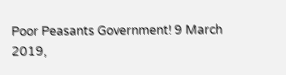Poor Peasants Government! 9 March 2019,